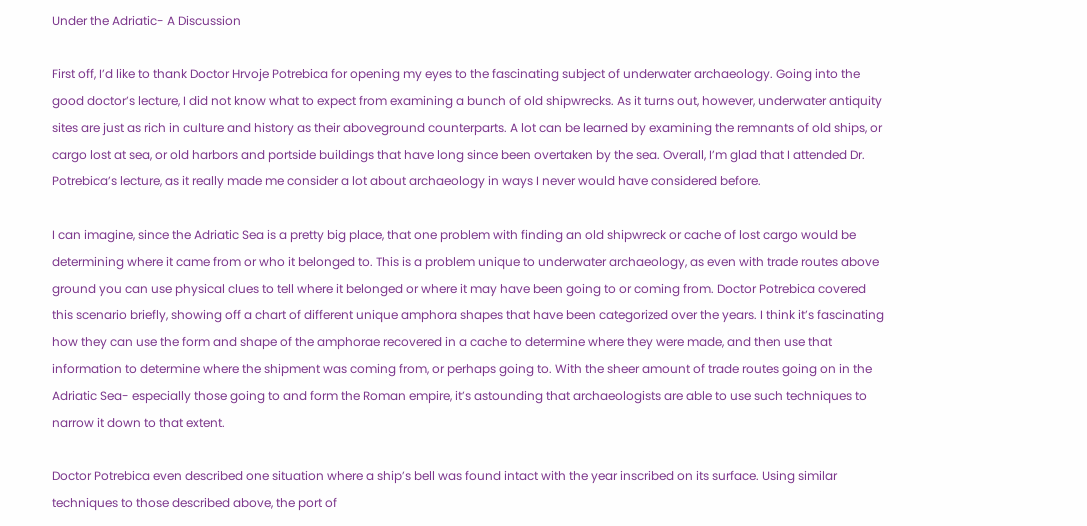Under the Adriatic- A Discussion

First off, I’d like to thank Doctor Hrvoje Potrebica for opening my eyes to the fascinating subject of underwater archaeology. Going into the good doctor’s lecture, I did not know what to expect from examining a bunch of old shipwrecks. As it turns out, however, underwater antiquity sites are just as rich in culture and history as their aboveground counterparts. A lot can be learned by examining the remnants of old ships, or cargo lost at sea, or old harbors and portside buildings that have long since been overtaken by the sea. Overall, I’m glad that I attended Dr. Potrebica’s lecture, as it really made me consider a lot about archaeology in ways I never would have considered before.

I can imagine, since the Adriatic Sea is a pretty big place, that one problem with finding an old shipwreck or cache of lost cargo would be determining where it came from or who it belonged to. This is a problem unique to underwater archaeology, as even with trade routes above ground you can use physical clues to tell where it belonged or where it may have been going to or coming from. Doctor Potrebica covered this scenario briefly, showing off a chart of different unique amphora shapes that have been categorized over the years. I think it’s fascinating how they can use the form and shape of the amphorae recovered in a cache to determine where they were made, and then use that information to determine where the shipment was coming from, or perhaps going to. With the sheer amount of trade routes going on in the Adriatic Sea- especially those going to and form the Roman empire, it’s astounding that archaeologists are able to use such techniques to narrow it down to that extent.

Doctor Potrebica even described one situation where a ship’s bell was found intact with the year inscribed on its surface. Using similar techniques to those described above, the port of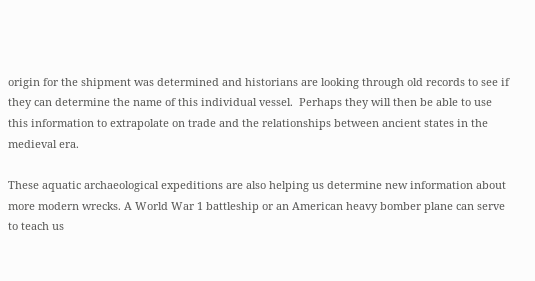origin for the shipment was determined and historians are looking through old records to see if they can determine the name of this individual vessel.  Perhaps they will then be able to use this information to extrapolate on trade and the relationships between ancient states in the medieval era.

These aquatic archaeological expeditions are also helping us determine new information about more modern wrecks. A World War 1 battleship or an American heavy bomber plane can serve to teach us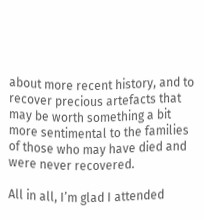about more recent history, and to recover precious artefacts that may be worth something a bit more sentimental to the families of those who may have died and were never recovered.

All in all, I’m glad I attended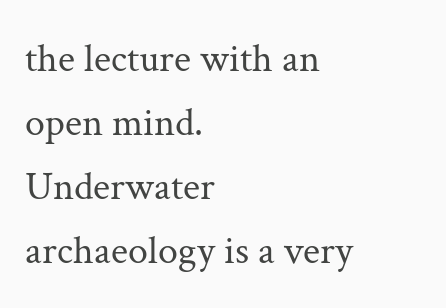the lecture with an open mind. Underwater archaeology is a very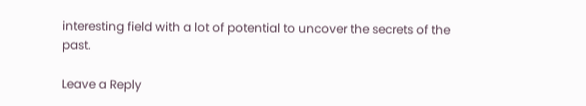interesting field with a lot of potential to uncover the secrets of the past.

Leave a Reply